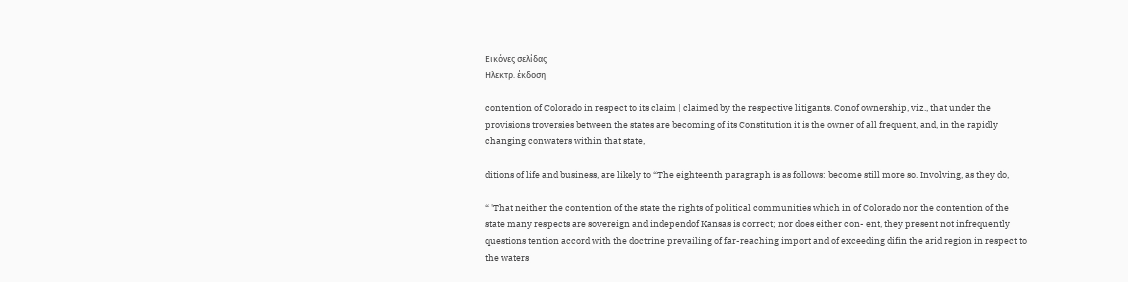Εικόνες σελίδας
Ηλεκτρ. έκδοση

contention of Colorado in respect to its claim | claimed by the respective litigants. Conof ownership, viz., that under the provisions troversies between the states are becoming of its Constitution it is the owner of all frequent, and, in the rapidly changing conwaters within that state,

ditions of life and business, are likely to “The eighteenth paragraph is as follows: become still more so. Involving, as they do,

“ 'That neither the contention of the state the rights of political communities which in of Colorado nor the contention of the state many respects are sovereign and independof Kansas is correct; nor does either con- ent, they present not infrequently questions tention accord with the doctrine prevailing of far-reaching import and of exceeding difin the arid region in respect to the waters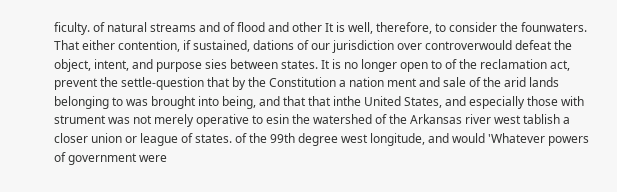ficulty. of natural streams and of flood and other It is well, therefore, to consider the founwaters. That either contention, if sustained, dations of our jurisdiction over controverwould defeat the object, intent, and purpose sies between states. It is no longer open to of the reclamation act, prevent the settle-question that by the Constitution a nation ment and sale of the arid lands belonging to was brought into being, and that that inthe United States, and especially those with strument was not merely operative to esin the watershed of the Arkansas river west tablish a closer union or league of states. of the 99th degree west longitude, and would 'Whatever powers of government were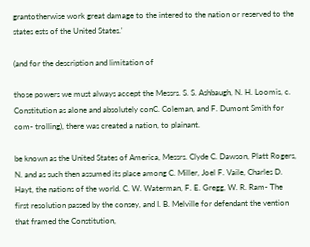grantotherwise work great damage to the intered to the nation or reserved to the states ests of the United States.'

(and for the description and limitation of

those powers we must always accept the Messrs. S. S. Ashbaugh, N. H. Loomis, c. Constitution as alone and absolutely conC. Coleman, and F. Dumont Smith for com- trolling), there was created a nation, to plainant.

be known as the United States of America, Messrs. Clyde C. Dawson, Platt Rogers, N. and as such then assumed its place among C. Miller, Joel F. Vaile, Charles D. Hayt, the nations of the world. C. W. Waterman, F. E. Gregg, W. R. Ram- The first resolution passed by the consey, and I. B. Melville for defendant the vention that framed the Constitution,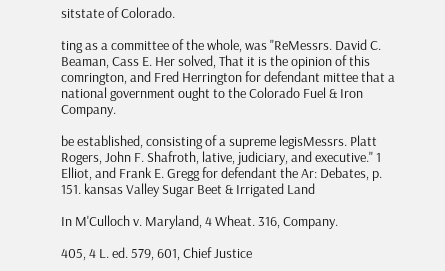sitstate of Colorado.

ting as a committee of the whole, was "ReMessrs. David C. Beaman, Cass E. Her solved, That it is the opinion of this comrington, and Fred Herrington for defendant mittee that a national government ought to the Colorado Fuel & Iron Company.

be established, consisting of a supreme legisMessrs. Platt Rogers, John F. Shafroth, lative, judiciary, and executive." 1 Elliot, and Frank E. Gregg for defendant the Ar: Debates, p. 151. kansas Valley Sugar Beet & Irrigated Land

In M'Culloch v. Maryland, 4 Wheat. 316, Company.

405, 4 L. ed. 579, 601, Chief Justice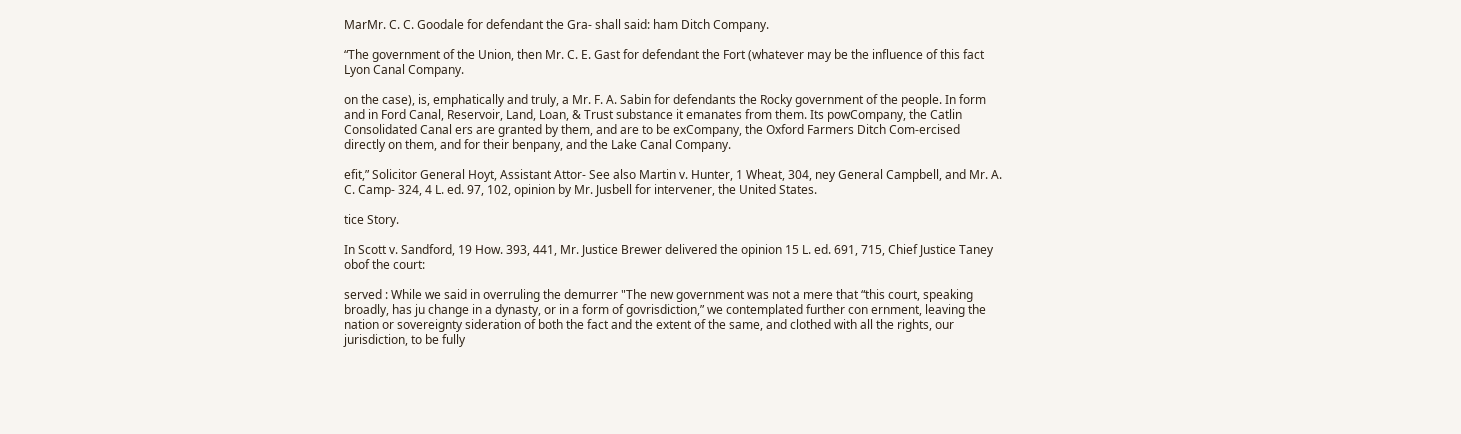MarMr. C. C. Goodale for defendant the Gra- shall said: ham Ditch Company.

“The government of the Union, then Mr. C. E. Gast for defendant the Fort (whatever may be the influence of this fact Lyon Canal Company.

on the case), is, emphatically and truly, a Mr. F. A. Sabin for defendants the Rocky government of the people. In form and in Ford Canal, Reservoir, Land, Loan, & Trust substance it emanates from them. Its powCompany, the Catlin Consolidated Canal ers are granted by them, and are to be exCompany, the Oxford Farmers Ditch Com-ercised directly on them, and for their benpany, and the Lake Canal Company.

efit,” Solicitor General Hoyt, Assistant Attor- See also Martin v. Hunter, 1 Wheat, 304, ney General Campbell, and Mr. A. C. Camp- 324, 4 L. ed. 97, 102, opinion by Mr. Jusbell for intervener, the United States.

tice Story.

In Scott v. Sandford, 19 How. 393, 441, Mr. Justice Brewer delivered the opinion 15 L. ed. 691, 715, Chief Justice Taney obof the court:

served : While we said in overruling the demurrer "The new government was not a mere that “this court, speaking broadly, has ju change in a dynasty, or in a form of govrisdiction,” we contemplated further con ernment, leaving the nation or sovereignty sideration of both the fact and the extent of the same, and clothed with all the rights, our jurisdiction, to be fully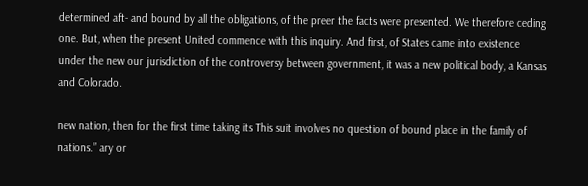determined aft- and bound by all the obligations, of the preer the facts were presented. We therefore ceding one. But, when the present United commence with this inquiry. And first, of States came into existence under the new our jurisdiction of the controversy between government, it was a new political body, a Kansas and Colorado.

new nation, then for the first time taking its This suit involves no question of bound place in the family of nations.” ary or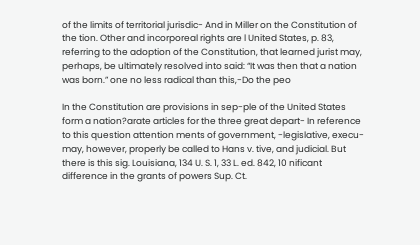of the limits of territorial jurisdic- And in Miller on the Constitution of the tion. Other and incorporeal rights are l United States, p. 83, referring to the adoption of the Constitution, that learned jurist may, perhaps, be ultimately resolved into said: “It was then that a nation was born.” one no less radical than this,-Do the peo

In the Constitution are provisions in sep-ple of the United States form a nation?arate articles for the three great depart- In reference to this question attention ments of government, -legislative, execu- may, however, properly be called to Hans v. tive, and judicial. But there is this sig. Louisiana, 134 U. S. 1, 33 L. ed. 842, 10 nificant difference in the grants of powers Sup. Ct.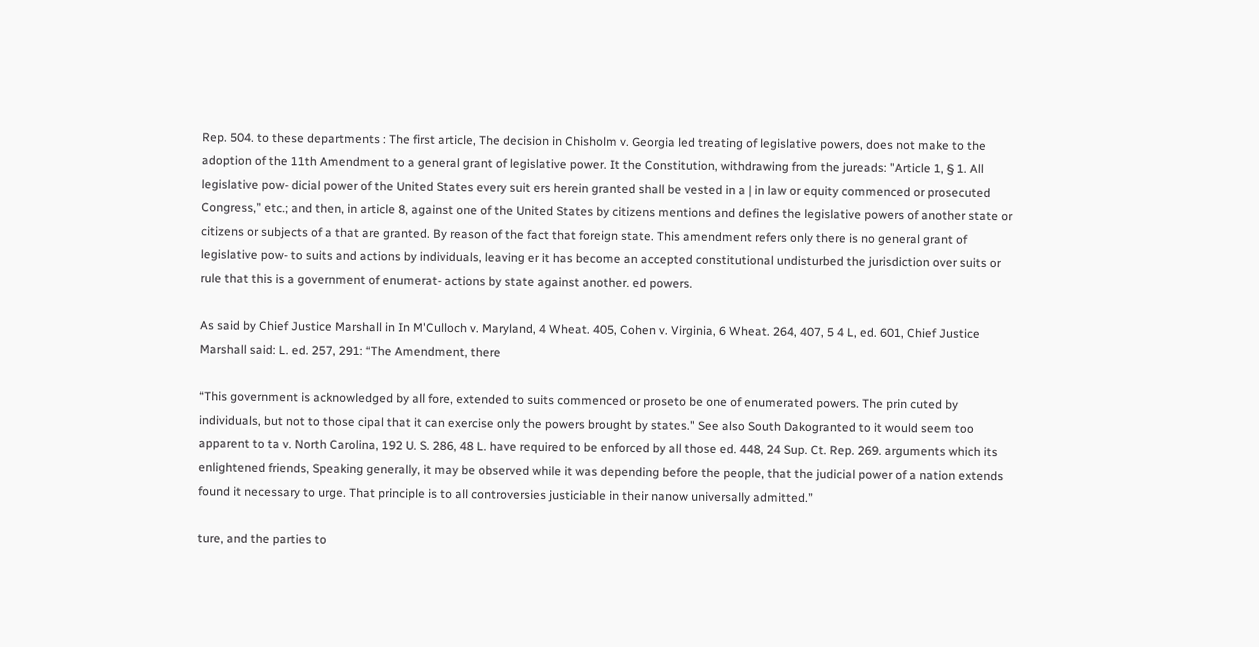Rep. 504. to these departments : The first article, The decision in Chisholm v. Georgia led treating of legislative powers, does not make to the adoption of the 11th Amendment to a general grant of legislative power. It the Constitution, withdrawing from the jureads: "Article 1, § 1. All legislative pow- dicial power of the United States every suit ers herein granted shall be vested in a | in law or equity commenced or prosecuted Congress,” etc.; and then, in article 8, against one of the United States by citizens mentions and defines the legislative powers of another state or citizens or subjects of a that are granted. By reason of the fact that foreign state. This amendment refers only there is no general grant of legislative pow- to suits and actions by individuals, leaving er it has become an accepted constitutional undisturbed the jurisdiction over suits or rule that this is a government of enumerat- actions by state against another. ed powers.

As said by Chief Justice Marshall in In M'Culloch v. Maryland, 4 Wheat. 405, Cohen v. Virginia, 6 Wheat. 264, 407, 5 4 L, ed. 601, Chief Justice Marshall said: L. ed. 257, 291: “The Amendment, there

“This government is acknowledged by all fore, extended to suits commenced or proseto be one of enumerated powers. The prin cuted by individuals, but not to those cipal that it can exercise only the powers brought by states." See also South Dakogranted to it would seem too apparent to ta v. North Carolina, 192 U. S. 286, 48 L. have required to be enforced by all those ed. 448, 24 Sup. Ct. Rep. 269. arguments which its enlightened friends, Speaking generally, it may be observed while it was depending before the people, that the judicial power of a nation extends found it necessary to urge. That principle is to all controversies justiciable in their nanow universally admitted.”

ture, and the parties to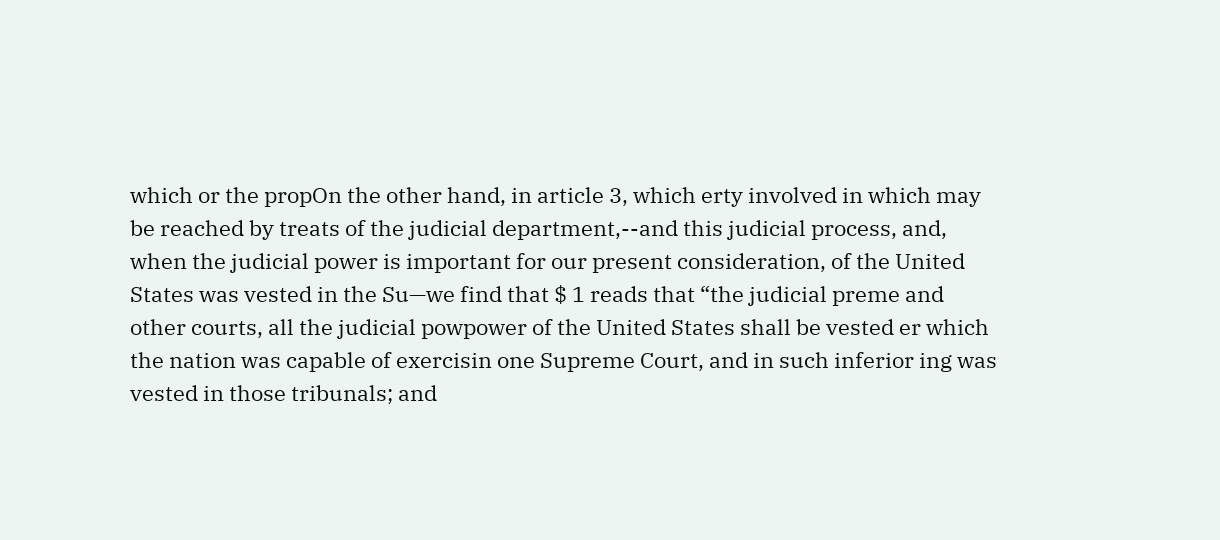which or the propOn the other hand, in article 3, which erty involved in which may be reached by treats of the judicial department,--and this judicial process, and, when the judicial power is important for our present consideration, of the United States was vested in the Su—we find that $ 1 reads that “the judicial preme and other courts, all the judicial powpower of the United States shall be vested er which the nation was capable of exercisin one Supreme Court, and in such inferior ing was vested in those tribunals; and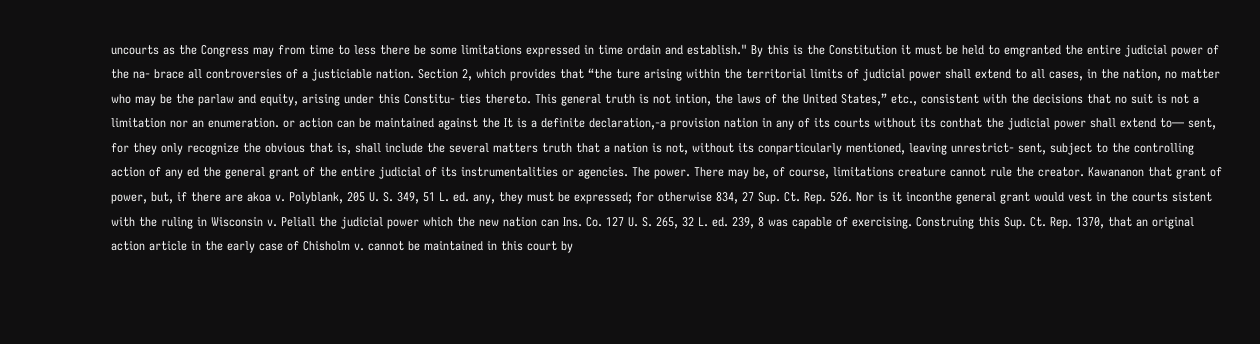uncourts as the Congress may from time to less there be some limitations expressed in time ordain and establish." By this is the Constitution it must be held to emgranted the entire judicial power of the na- brace all controversies of a justiciable nation. Section 2, which provides that “the ture arising within the territorial limits of judicial power shall extend to all cases, in the nation, no matter who may be the parlaw and equity, arising under this Constitu- ties thereto. This general truth is not intion, the laws of the United States,” etc., consistent with the decisions that no suit is not a limitation nor an enumeration. or action can be maintained against the It is a definite declaration,-a provision nation in any of its courts without its conthat the judicial power shall extend to— sent, for they only recognize the obvious that is, shall include the several matters truth that a nation is not, without its conparticularly mentioned, leaving unrestrict- sent, subject to the controlling action of any ed the general grant of the entire judicial of its instrumentalities or agencies. The power. There may be, of course, limitations creature cannot rule the creator. Kawananon that grant of power, but, if there are akoa v. Polyblank, 205 U. S. 349, 51 L. ed. any, they must be expressed; for otherwise 834, 27 Sup. Ct. Rep. 526. Nor is it inconthe general grant would vest in the courts sistent with the ruling in Wisconsin v. Peliall the judicial power which the new nation can Ins. Co. 127 U. S. 265, 32 L. ed. 239, 8 was capable of exercising. Construing this Sup. Ct. Rep. 1370, that an original action article in the early case of Chisholm v. cannot be maintained in this court by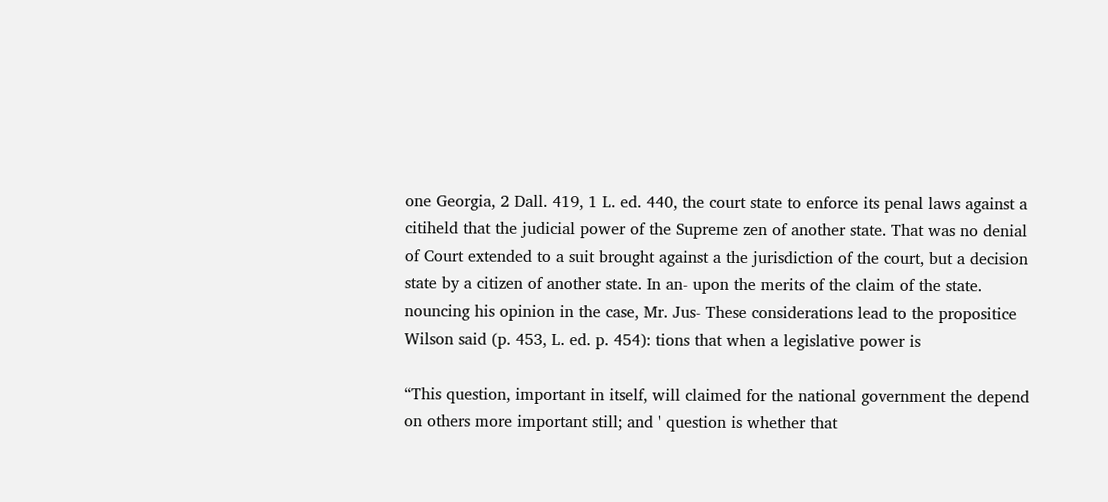one Georgia, 2 Dall. 419, 1 L. ed. 440, the court state to enforce its penal laws against a citiheld that the judicial power of the Supreme zen of another state. That was no denial of Court extended to a suit brought against a the jurisdiction of the court, but a decision state by a citizen of another state. In an- upon the merits of the claim of the state. nouncing his opinion in the case, Mr. Jus- These considerations lead to the propositice Wilson said (p. 453, L. ed. p. 454): tions that when a legislative power is

“This question, important in itself, will claimed for the national government the depend on others more important still; and ' question is whether that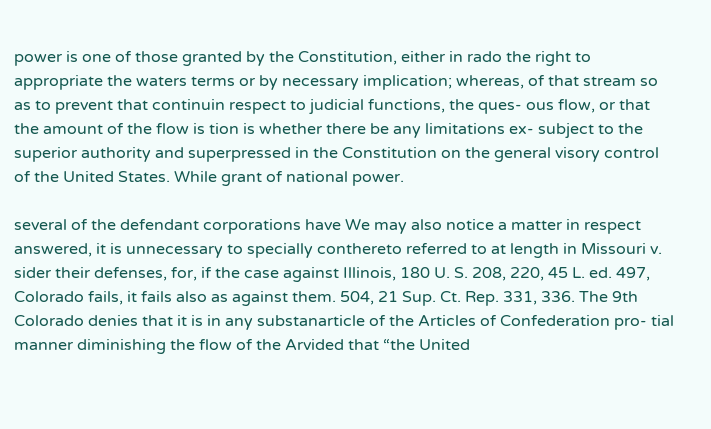power is one of those granted by the Constitution, either in rado the right to appropriate the waters terms or by necessary implication; whereas, of that stream so as to prevent that continuin respect to judicial functions, the ques- ous flow, or that the amount of the flow is tion is whether there be any limitations ex- subject to the superior authority and superpressed in the Constitution on the general visory control of the United States. While grant of national power.

several of the defendant corporations have We may also notice a matter in respect answered, it is unnecessary to specially conthereto referred to at length in Missouri v. sider their defenses, for, if the case against Illinois, 180 U. S. 208, 220, 45 L. ed. 497, Colorado fails, it fails also as against them. 504, 21 Sup. Ct. Rep. 331, 336. The 9th Colorado denies that it is in any substanarticle of the Articles of Confederation pro- tial manner diminishing the flow of the Arvided that “the United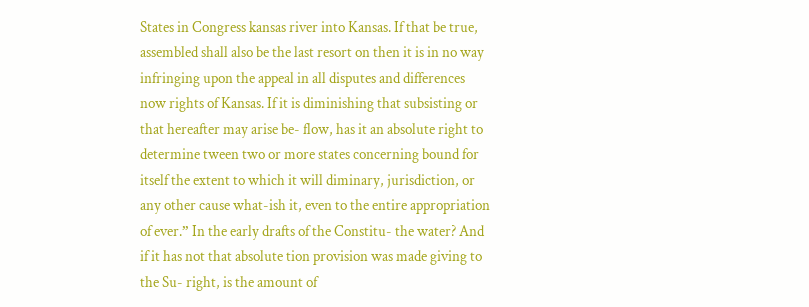States in Congress kansas river into Kansas. If that be true, assembled shall also be the last resort on then it is in no way infringing upon the appeal in all disputes and differences now rights of Kansas. If it is diminishing that subsisting or that hereafter may arise be- flow, has it an absolute right to determine tween two or more states concerning bound for itself the extent to which it will diminary, jurisdiction, or any other cause what-ish it, even to the entire appropriation of ever.” In the early drafts of the Constitu- the water? And if it has not that absolute tion provision was made giving to the Su- right, is the amount of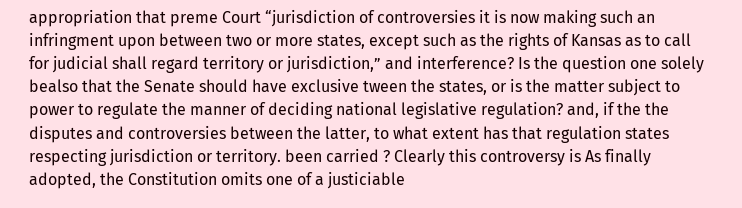appropriation that preme Court “jurisdiction of controversies it is now making such an infringment upon between two or more states, except such as the rights of Kansas as to call for judicial shall regard territory or jurisdiction,” and interference? Is the question one solely bealso that the Senate should have exclusive tween the states, or is the matter subject to power to regulate the manner of deciding national legislative regulation? and, if the the disputes and controversies between the latter, to what extent has that regulation states respecting jurisdiction or territory. been carried ? Clearly this controversy is As finally adopted, the Constitution omits one of a justiciable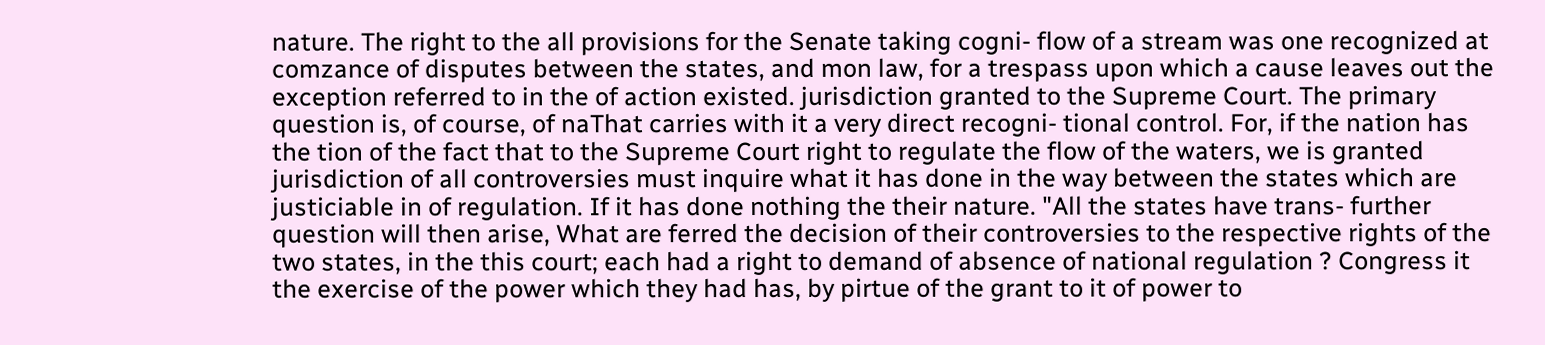nature. The right to the all provisions for the Senate taking cogni- flow of a stream was one recognized at comzance of disputes between the states, and mon law, for a trespass upon which a cause leaves out the exception referred to in the of action existed. jurisdiction granted to the Supreme Court. The primary question is, of course, of naThat carries with it a very direct recogni- tional control. For, if the nation has the tion of the fact that to the Supreme Court right to regulate the flow of the waters, we is granted jurisdiction of all controversies must inquire what it has done in the way between the states which are justiciable in of regulation. If it has done nothing the their nature. "All the states have trans- further question will then arise, What are ferred the decision of their controversies to the respective rights of the two states, in the this court; each had a right to demand of absence of national regulation ? Congress it the exercise of the power which they had has, by pirtue of the grant to it of power to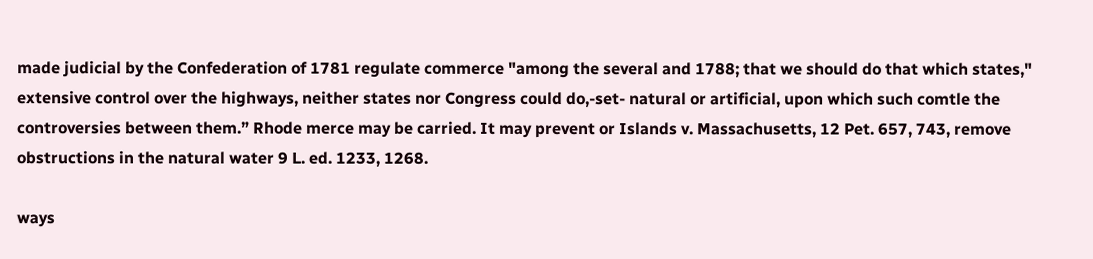made judicial by the Confederation of 1781 regulate commerce "among the several and 1788; that we should do that which states," extensive control over the highways, neither states nor Congress could do,-set- natural or artificial, upon which such comtle the controversies between them.” Rhode merce may be carried. It may prevent or Islands v. Massachusetts, 12 Pet. 657, 743, remove obstructions in the natural water 9 L. ed. 1233, 1268.

ways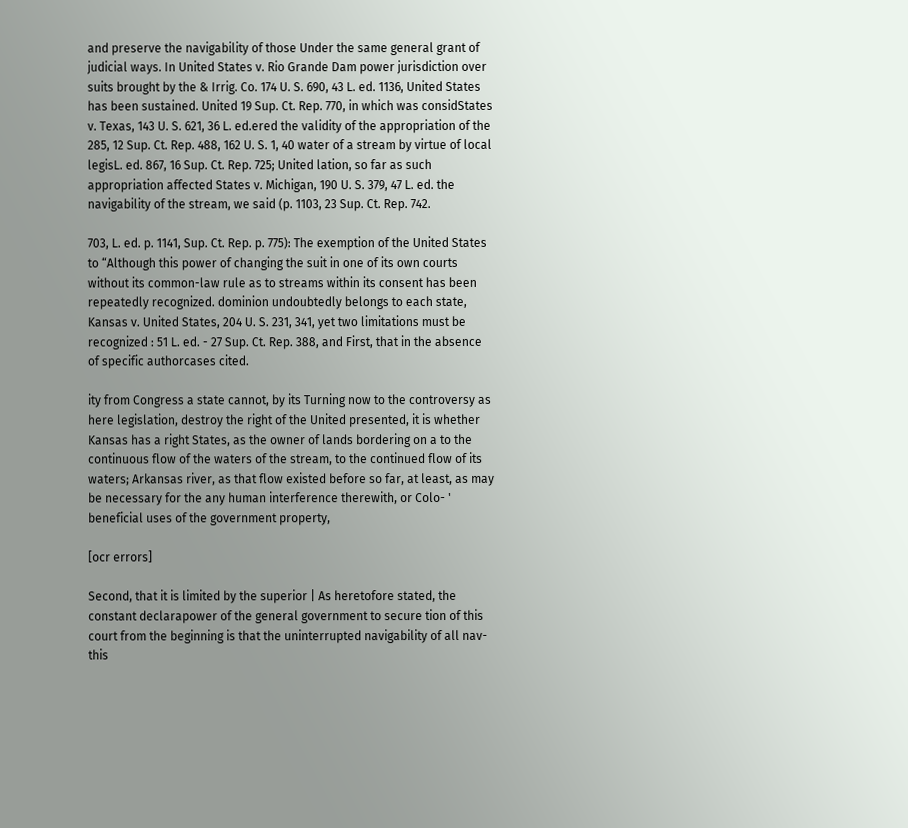and preserve the navigability of those Under the same general grant of judicial ways. In United States v. Rio Grande Dam power jurisdiction over suits brought by the & Irrig. Co. 174 U. S. 690, 43 L. ed. 1136, United States has been sustained. United 19 Sup. Ct. Rep. 770, in which was considStates v. Texas, 143 U. S. 621, 36 L. ed.ered the validity of the appropriation of the 285, 12 Sup. Ct. Rep. 488, 162 U. S. 1, 40 water of a stream by virtue of local legisL. ed. 867, 16 Sup. Ct. Rep. 725; United lation, so far as such appropriation affected States v. Michigan, 190 U. S. 379, 47 L. ed. the navigability of the stream, we said (p. 1103, 23 Sup. Ct. Rep. 742.

703, L. ed. p. 1141, Sup. Ct. Rep. p. 775): The exemption of the United States to “Although this power of changing the suit in one of its own courts without its common-law rule as to streams within its consent has been repeatedly recognized. dominion undoubtedly belongs to each state, Kansas v. United States, 204 U. S. 231, 341, yet two limitations must be recognized : 51 L. ed. - 27 Sup. Ct. Rep. 388, and First, that in the absence of specific authorcases cited.

ity from Congress a state cannot, by its Turning now to the controversy as here legislation, destroy the right of the United presented, it is whether Kansas has a right States, as the owner of lands bordering on a to the continuous flow of the waters of the stream, to the continued flow of its waters; Arkansas river, as that flow existed before so far, at least, as may be necessary for the any human interference therewith, or Colo- ' beneficial uses of the government property,

[ocr errors]

Second, that it is limited by the superior | As heretofore stated, the constant declarapower of the general government to secure tion of this court from the beginning is that the uninterrupted navigability of all nav- this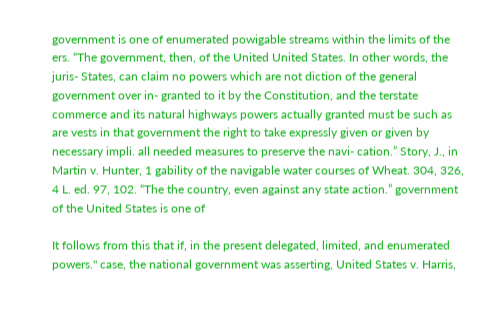government is one of enumerated powigable streams within the limits of the ers. “The government, then, of the United United States. In other words, the juris- States, can claim no powers which are not diction of the general government over in- granted to it by the Constitution, and the terstate commerce and its natural highways powers actually granted must be such as are vests in that government the right to take expressly given or given by necessary impli. all needed measures to preserve the navi- cation.” Story, J., in Martin v. Hunter, 1 gability of the navigable water courses of Wheat. 304, 326, 4 L. ed. 97, 102. “The the country, even against any state action.” government of the United States is one of

It follows from this that if, in the present delegated, limited, and enumerated powers." case, the national government was asserting, United States v. Harris,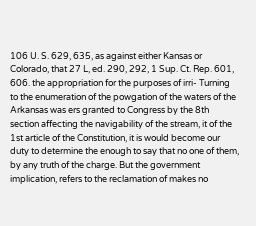106 U. S. 629, 635, as against either Kansas or Colorado, that 27 L, ed. 290, 292, 1 Sup. Ct. Rep. 601, 606. the appropriation for the purposes of irri- Turning to the enumeration of the powgation of the waters of the Arkansas was ers granted to Congress by the 8th section affecting the navigability of the stream, it of the 1st article of the Constitution, it is would become our duty to determine the enough to say that no one of them, by any truth of the charge. But the government implication, refers to the reclamation of makes no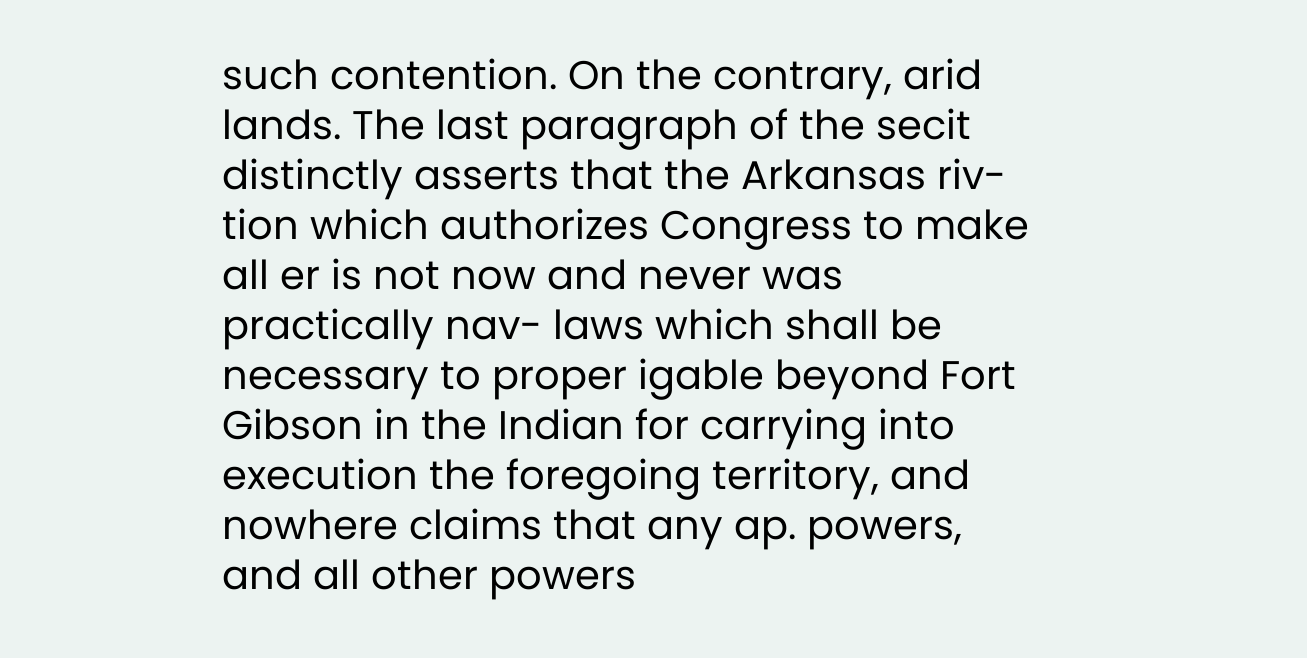such contention. On the contrary, arid lands. The last paragraph of the secit distinctly asserts that the Arkansas riv- tion which authorizes Congress to make all er is not now and never was practically nav- laws which shall be necessary to proper igable beyond Fort Gibson in the Indian for carrying into execution the foregoing territory, and nowhere claims that any ap. powers, and all other powers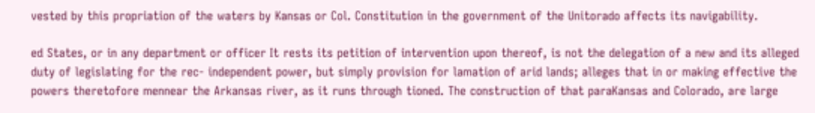vested by this propriation of the waters by Kansas or Col. Constitution in the government of the Unitorado affects its navigability.

ed States, or in any department or officer It rests its petition of intervention upon thereof, is not the delegation of a new and its alleged duty of legislating for the rec- independent power, but simply provision for lamation of arid lands; alleges that in or making effective the powers theretofore mennear the Arkansas river, as it runs through tioned. The construction of that paraKansas and Colorado, are large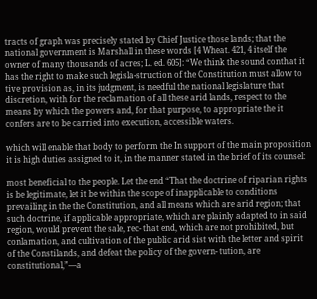tracts of graph was precisely stated by Chief Justice those lands; that the national government is Marshall in these words [4 Wheat. 421, 4 itself the owner of many thousands of acres; L. ed. 605]: “We think the sound conthat it has the right to make such legisla-struction of the Constitution must allow to tive provision as, in its judgment, is needful the national legislature that discretion, with for the reclamation of all these arid lands, respect to the means by which the powers and, for that purpose, to appropriate the it confers are to be carried into execution, accessible waters.

which will enable that body to perform the In support of the main proposition it is high duties assigned to it, in the manner stated in the brief of its counsel:

most beneficial to the people. Let the end “That the doctrine of riparian rights is be legitimate, let it be within the scope of inapplicable to conditions prevailing in the the Constitution, and all means which are arid region; that such doctrine, if applicable appropriate, which are plainly adapted to in said region, would prevent the sale, rec- that end, which are not prohibited, but conlamation, and cultivation of the public arid sist with the letter and spirit of the Constilands, and defeat the policy of the govern- tution, are constitutional,”—a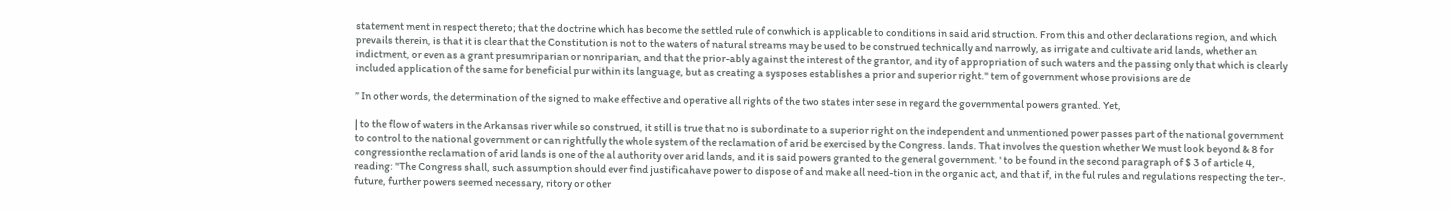statement ment in respect thereto; that the doctrine which has become the settled rule of conwhich is applicable to conditions in said arid struction. From this and other declarations region, and which prevails therein, is that it is clear that the Constitution is not to the waters of natural streams may be used to be construed technically and narrowly, as irrigate and cultivate arid lands, whether an indictment, or even as a grant presumriparian or nonriparian, and that the prior-ably against the interest of the grantor, and ity of appropriation of such waters and the passing only that which is clearly included application of the same for beneficial pur within its language, but as creating a sysposes establishes a prior and superior right." tem of government whose provisions are de

” In other words, the determination of the signed to make effective and operative all rights of the two states inter sese in regard the governmental powers granted. Yet,

| to the flow of waters in the Arkansas river while so construed, it still is true that no is subordinate to a superior right on the independent and unmentioned power passes part of the national government to control to the national government or can rightfully the whole system of the reclamation of arid be exercised by the Congress. lands. That involves the question whether We must look beyond & 8 for congressionthe reclamation of arid lands is one of the al authority over arid lands, and it is said powers granted to the general government. ' to be found in the second paragraph of $ 3 of article 4, reading: "The Congress shall, such assumption should ever find justificahave power to dispose of and make all need-tion in the organic act, and that if, in the ful rules and regulations respecting the ter-. future, further powers seemed necessary, ritory or other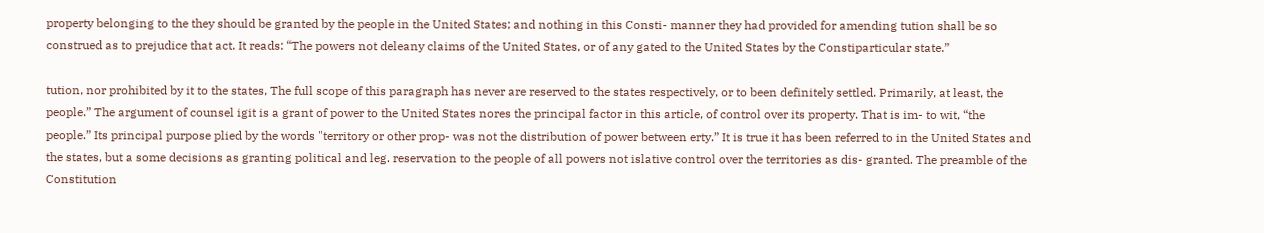property belonging to the they should be granted by the people in the United States; and nothing in this Consti- manner they had provided for amending tution shall be so construed as to prejudice that act. It reads: “The powers not deleany claims of the United States, or of any gated to the United States by the Constiparticular state.”

tution, nor prohibited by it to the states, The full scope of this paragraph has never are reserved to the states respectively, or to been definitely settled. Primarily, at least, the people.” The argument of counsel igit is a grant of power to the United States nores the principal factor in this article, of control over its property. That is im- to wit, “the people.” Its principal purpose plied by the words "territory or other prop- was not the distribution of power between erty.” It is true it has been referred to in the United States and the states, but a some decisions as granting political and leg. reservation to the people of all powers not islative control over the territories as dis- granted. The preamble of the Constitution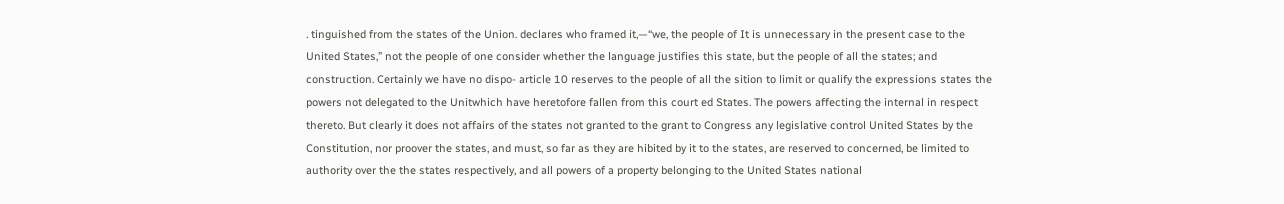. tinguished from the states of the Union. declares who framed it,—“we, the people of It is unnecessary in the present case to the United States,” not the people of one consider whether the language justifies this state, but the people of all the states; and construction. Certainly we have no dispo- article 10 reserves to the people of all the sition to limit or qualify the expressions states the powers not delegated to the Unitwhich have heretofore fallen from this court ed States. The powers affecting the internal in respect thereto. But clearly it does not affairs of the states not granted to the grant to Congress any legislative control United States by the Constitution, nor proover the states, and must, so far as they are hibited by it to the states, are reserved to concerned, be limited to authority over the the states respectively, and all powers of a property belonging to the United States national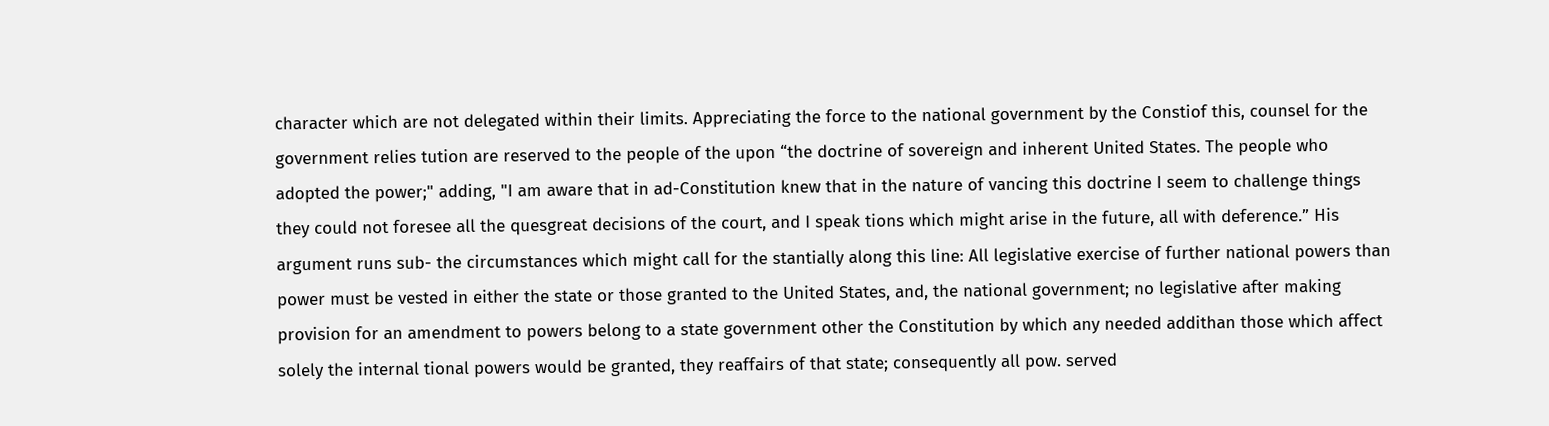character which are not delegated within their limits. Appreciating the force to the national government by the Constiof this, counsel for the government relies tution are reserved to the people of the upon “the doctrine of sovereign and inherent United States. The people who adopted the power;" adding, "I am aware that in ad-Constitution knew that in the nature of vancing this doctrine I seem to challenge things they could not foresee all the quesgreat decisions of the court, and I speak tions which might arise in the future, all with deference.” His argument runs sub- the circumstances which might call for the stantially along this line: All legislative exercise of further national powers than power must be vested in either the state or those granted to the United States, and, the national government; no legislative after making provision for an amendment to powers belong to a state government other the Constitution by which any needed addithan those which affect solely the internal tional powers would be granted, they reaffairs of that state; consequently all pow. served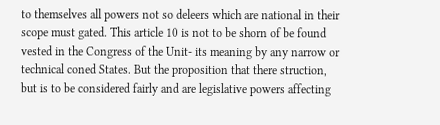to themselves all powers not so deleers which are national in their scope must gated. This article 10 is not to be shorn of be found vested in the Congress of the Unit- its meaning by any narrow or technical coned States. But the proposition that there struction, but is to be considered fairly and are legislative powers affecting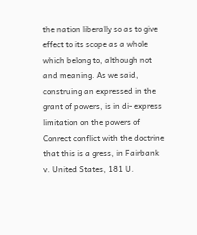the nation liberally so as to give effect to its scope as a whole which belong to, although not and meaning. As we said, construing an expressed in the grant of powers, is in di- express limitation on the powers of Conrect conflict with the doctrine that this is a gress, in Fairbank v. United States, 181 U.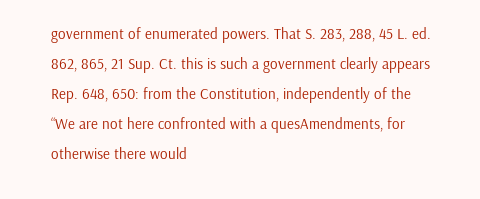government of enumerated powers. That S. 283, 288, 45 L. ed. 862, 865, 21 Sup. Ct. this is such a government clearly appears Rep. 648, 650: from the Constitution, independently of the “We are not here confronted with a quesAmendments, for otherwise there would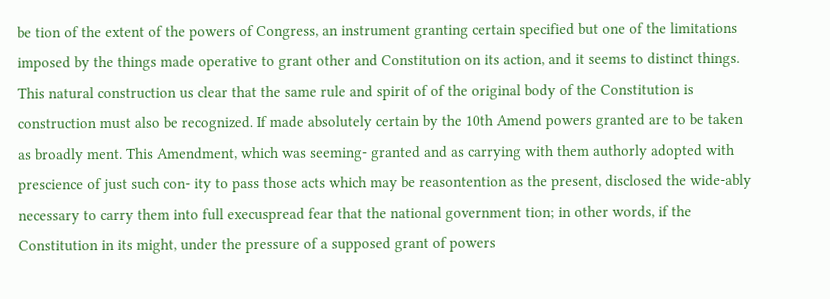be tion of the extent of the powers of Congress, an instrument granting certain specified but one of the limitations imposed by the things made operative to grant other and Constitution on its action, and it seems to distinct things. This natural construction us clear that the same rule and spirit of of the original body of the Constitution is construction must also be recognized. If made absolutely certain by the 10th Amend powers granted are to be taken as broadly ment. This Amendment, which was seeming- granted and as carrying with them authorly adopted with prescience of just such con- ity to pass those acts which may be reasontention as the present, disclosed the wide-ably necessary to carry them into full execuspread fear that the national government tion; in other words, if the Constitution in its might, under the pressure of a supposed grant of powers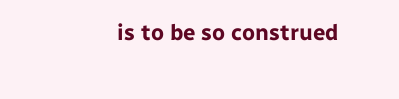is to be so construed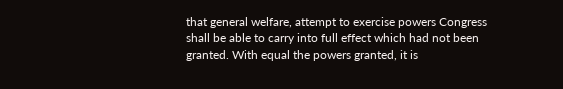that general welfare, attempt to exercise powers Congress shall be able to carry into full effect which had not been granted. With equal the powers granted, it is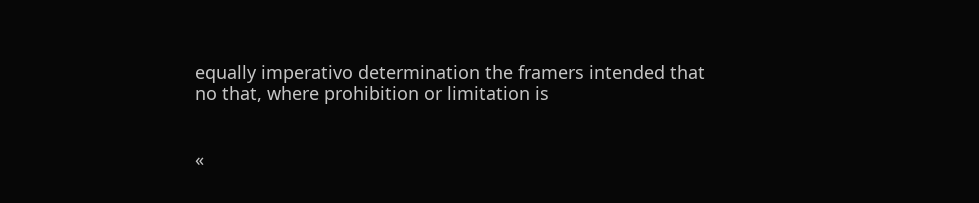equally imperativo determination the framers intended that no that, where prohibition or limitation is


«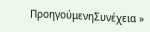ΠροηγούμενηΣυνέχεια »